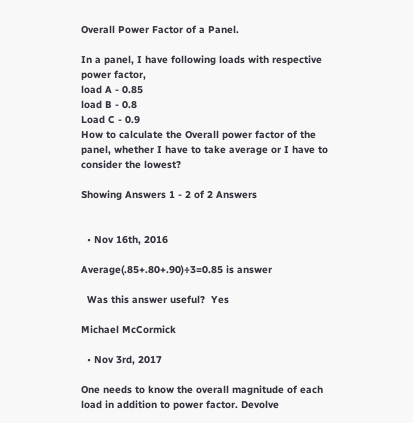Overall Power Factor of a Panel.

In a panel, I have following loads with respective power factor,
load A - 0.85
load B - 0.8
Load C - 0.9
How to calculate the Overall power factor of the panel, whether I have to take average or I have to consider the lowest?

Showing Answers 1 - 2 of 2 Answers


  • Nov 16th, 2016

Average(.85+.80+.90)÷3=0.85 is answer

  Was this answer useful?  Yes

Michael McCormick

  • Nov 3rd, 2017

One needs to know the overall magnitude of each load in addition to power factor. Devolve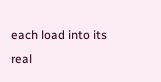each load into its real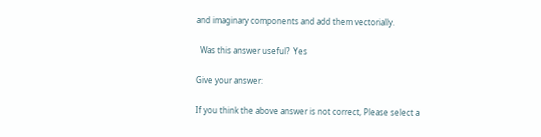and imaginary components and add them vectorially.

  Was this answer useful?  Yes

Give your answer:

If you think the above answer is not correct, Please select a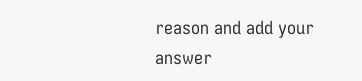reason and add your answer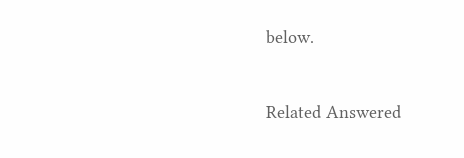below.


Related Answered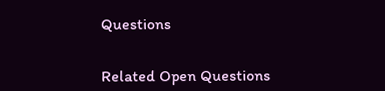Questions


Related Open Questions